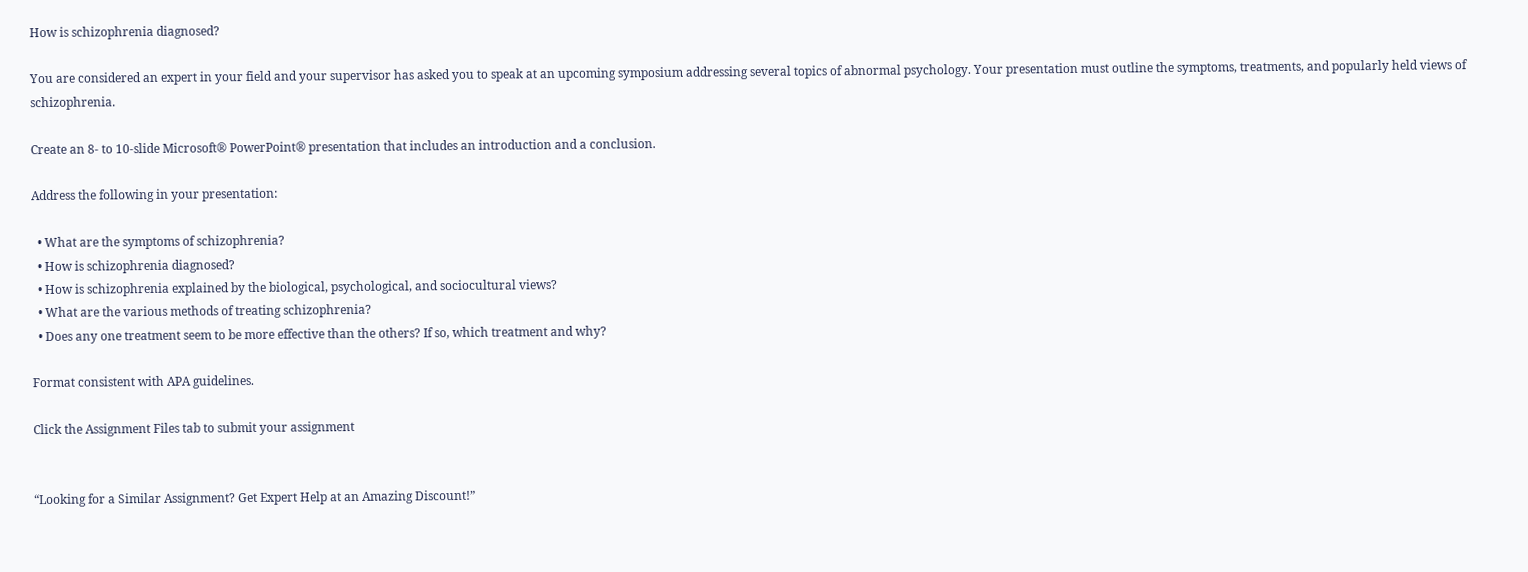How is schizophrenia diagnosed?

You are considered an expert in your field and your supervisor has asked you to speak at an upcoming symposium addressing several topics of abnormal psychology. Your presentation must outline the symptoms, treatments, and popularly held views of schizophrenia.

Create an 8- to 10-slide Microsoft® PowerPoint® presentation that includes an introduction and a conclusion.

Address the following in your presentation:

  • What are the symptoms of schizophrenia?
  • How is schizophrenia diagnosed?
  • How is schizophrenia explained by the biological, psychological, and sociocultural views?
  • What are the various methods of treating schizophrenia?
  • Does any one treatment seem to be more effective than the others? If so, which treatment and why?

Format consistent with APA guidelines.

Click the Assignment Files tab to submit your assignment


“Looking for a Similar Assignment? Get Expert Help at an Amazing Discount!”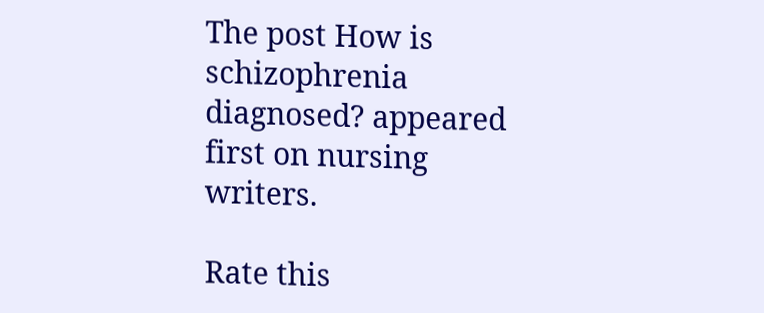The post How is schizophrenia diagnosed? appeared first on nursing writers.

Rate this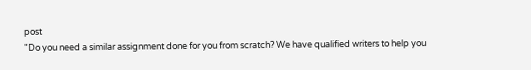post
"Do you need a similar assignment done for you from scratch? We have qualified writers to help you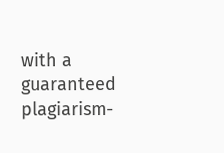with a guaranteed plagiarism-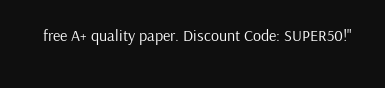free A+ quality paper. Discount Code: SUPER50!"